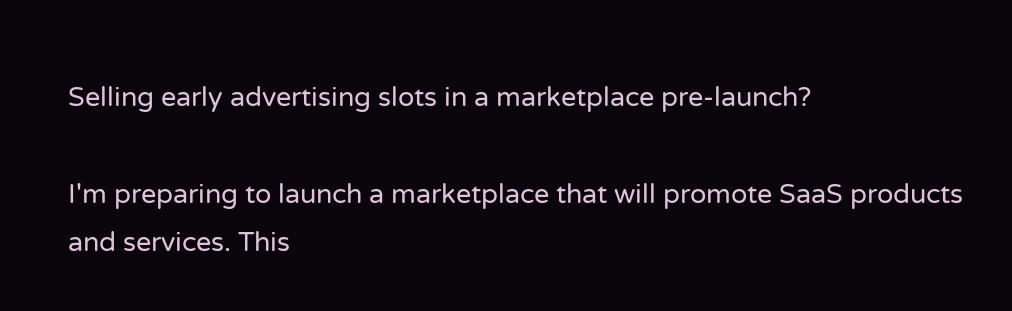Selling early advertising slots in a marketplace pre-launch?

I'm preparing to launch a marketplace that will promote SaaS products and services. This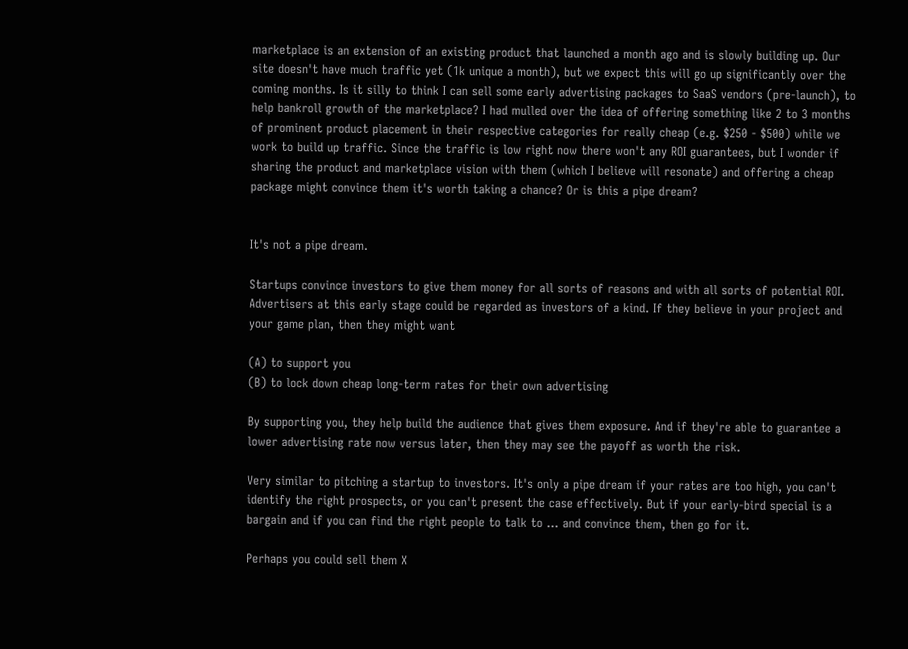marketplace is an extension of an existing product that launched a month ago and is slowly building up. Our site doesn't have much traffic yet (1k unique a month), but we expect this will go up significantly over the coming months. Is it silly to think I can sell some early advertising packages to SaaS vendors (pre-launch), to help bankroll growth of the marketplace? I had mulled over the idea of offering something like 2 to 3 months of prominent product placement in their respective categories for really cheap (e.g. $250 - $500) while we work to build up traffic. Since the traffic is low right now there won't any ROI guarantees, but I wonder if sharing the product and marketplace vision with them (which I believe will resonate) and offering a cheap package might convince them it's worth taking a chance? Or is this a pipe dream?


It's not a pipe dream.

Startups convince investors to give them money for all sorts of reasons and with all sorts of potential ROI. Advertisers at this early stage could be regarded as investors of a kind. If they believe in your project and your game plan, then they might want

(A) to support you
(B) to lock down cheap long-term rates for their own advertising

By supporting you, they help build the audience that gives them exposure. And if they're able to guarantee a lower advertising rate now versus later, then they may see the payoff as worth the risk.

Very similar to pitching a startup to investors. It's only a pipe dream if your rates are too high, you can't identify the right prospects, or you can't present the case effectively. But if your early-bird special is a bargain and if you can find the right people to talk to ... and convince them, then go for it.

Perhaps you could sell them X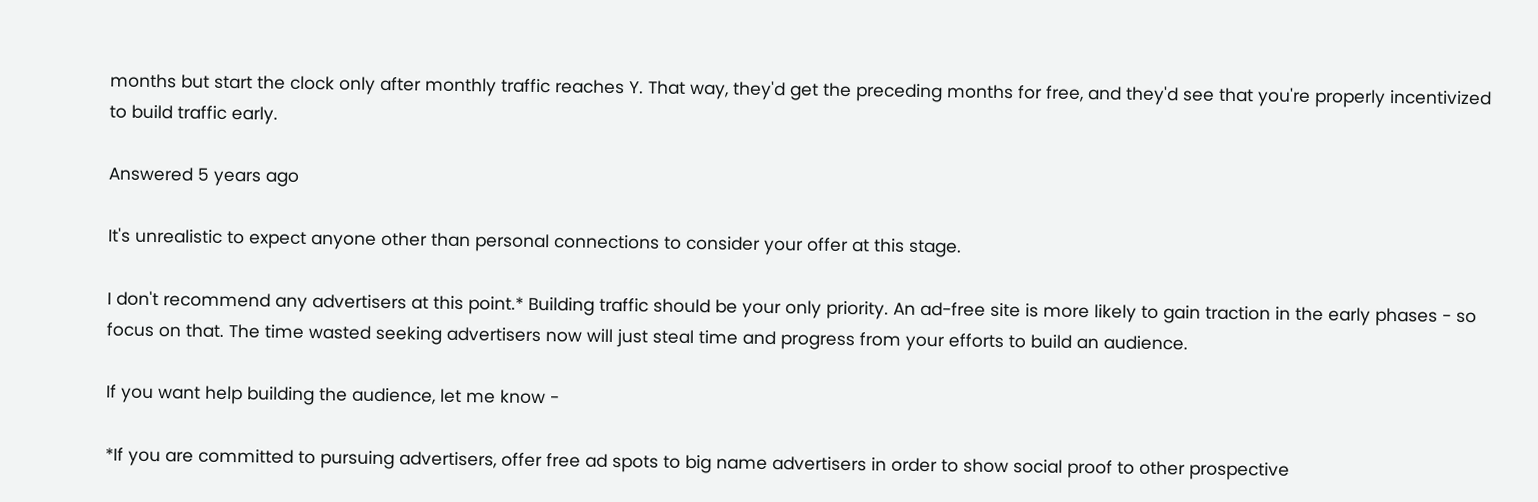months but start the clock only after monthly traffic reaches Y. That way, they'd get the preceding months for free, and they'd see that you're properly incentivized to build traffic early.

Answered 5 years ago

It's unrealistic to expect anyone other than personal connections to consider your offer at this stage.

I don't recommend any advertisers at this point.* Building traffic should be your only priority. An ad-free site is more likely to gain traction in the early phases - so focus on that. The time wasted seeking advertisers now will just steal time and progress from your efforts to build an audience.

If you want help building the audience, let me know -

*If you are committed to pursuing advertisers, offer free ad spots to big name advertisers in order to show social proof to other prospective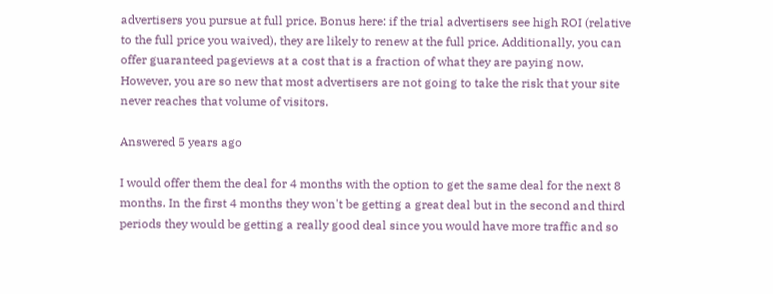advertisers you pursue at full price. Bonus here: if the trial advertisers see high ROI (relative to the full price you waived), they are likely to renew at the full price. Additionally, you can offer guaranteed pageviews at a cost that is a fraction of what they are paying now. However, you are so new that most advertisers are not going to take the risk that your site never reaches that volume of visitors.

Answered 5 years ago

I would offer them the deal for 4 months with the option to get the same deal for the next 8 months. In the first 4 months they won't be getting a great deal but in the second and third periods they would be getting a really good deal since you would have more traffic and so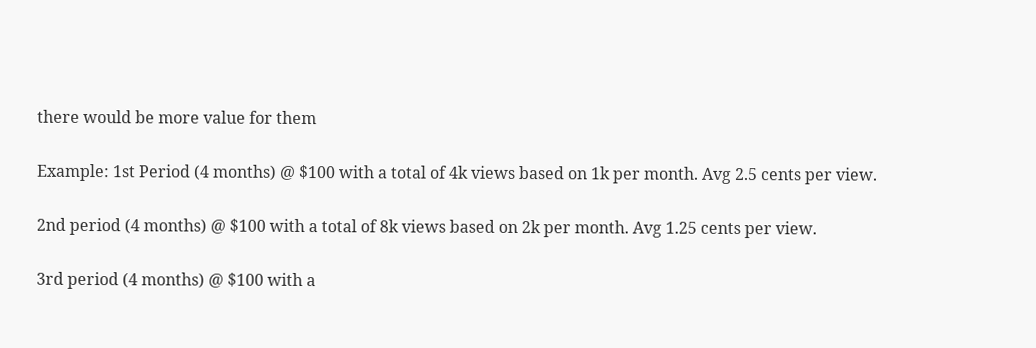there would be more value for them

Example: 1st Period (4 months) @ $100 with a total of 4k views based on 1k per month. Avg 2.5 cents per view.

2nd period (4 months) @ $100 with a total of 8k views based on 2k per month. Avg 1.25 cents per view.

3rd period (4 months) @ $100 with a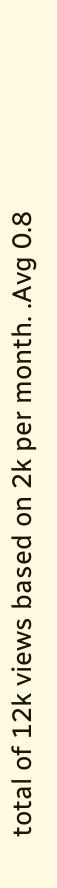total of 12k views based on 2k per month. .Avg 0.8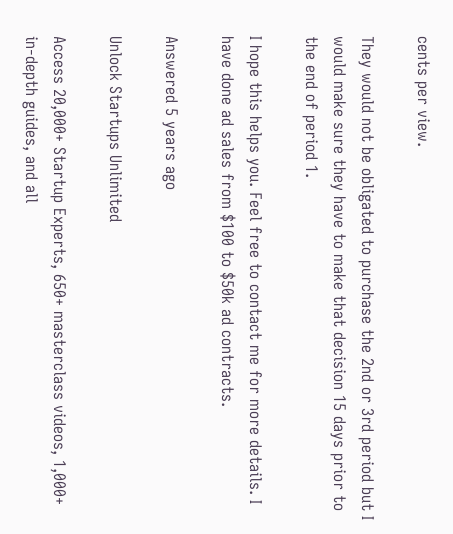cents per view.

They would not be obligated to purchase the 2nd or 3rd period but I would make sure they have to make that decision 15 days prior to the end of period 1.

I hope this helps you. Feel free to contact me for more details. I have done ad sales from $100 to $50k ad contracts.

Answered 5 years ago

Unlock Startups Unlimited

Access 20,000+ Startup Experts, 650+ masterclass videos, 1,000+ in-depth guides, and all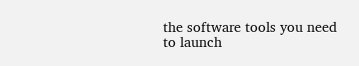the software tools you need to launch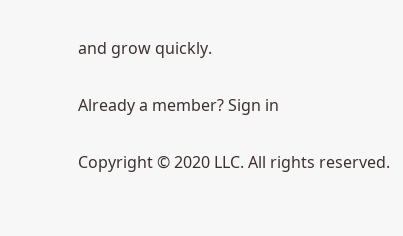and grow quickly.

Already a member? Sign in

Copyright © 2020 LLC. All rights reserved.